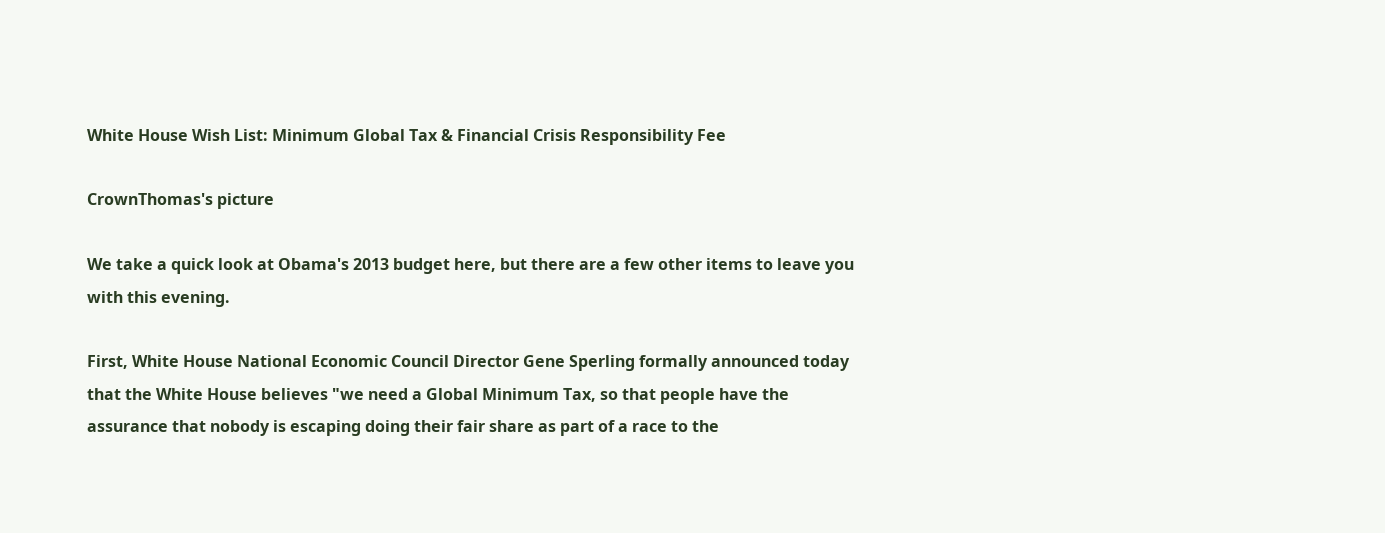White House Wish List: Minimum Global Tax & Financial Crisis Responsibility Fee

CrownThomas's picture

We take a quick look at Obama's 2013 budget here, but there are a few other items to leave you with this evening.

First, White House National Economic Council Director Gene Sperling formally announced today that the White House believes "we need a Global Minimum Tax, so that people have the assurance that nobody is escaping doing their fair share as part of a race to the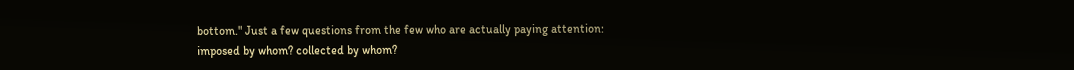bottom." Just a few questions from the few who are actually paying attention: imposed by whom? collected by whom?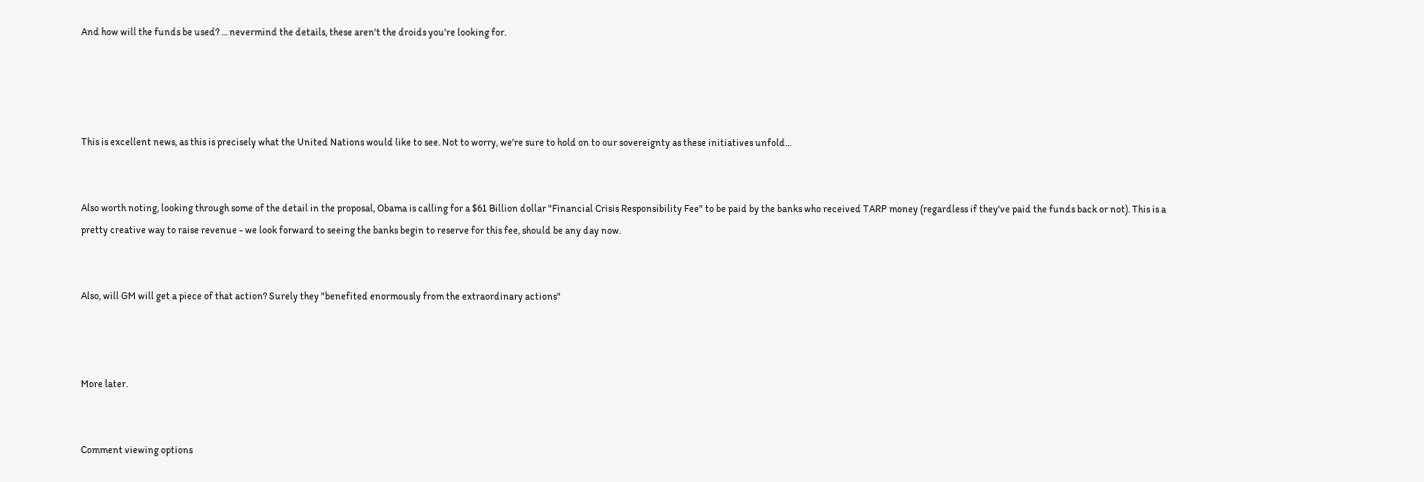And how will the funds be used? ... nevermind the details, these aren't the droids you're looking for.




This is excellent news, as this is precisely what the United Nations would like to see. Not to worry, we're sure to hold on to our sovereignty as these initiatives unfold...


Also worth noting, looking through some of the detail in the proposal, Obama is calling for a $61 Billion dollar "Financial Crisis Responsibility Fee" to be paid by the banks who received TARP money (regardless if they've paid the funds back or not). This is a pretty creative way to raise revenue - we look forward to seeing the banks begin to reserve for this fee, should be any day now.


Also, will GM will get a piece of that action? Surely they "benefited enormously from the extraordinary actions"



More later.


Comment viewing options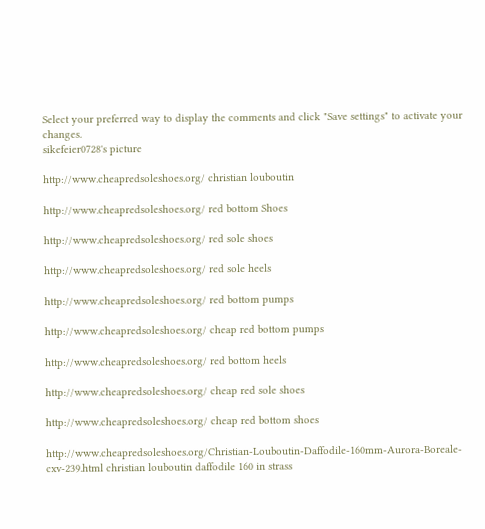Select your preferred way to display the comments and click "Save settings" to activate your changes.
sikefeier0728's picture

http://www.cheapredsoleshoes.org/ christian louboutin

http://www.cheapredsoleshoes.org/ red bottom Shoes

http://www.cheapredsoleshoes.org/ red sole shoes

http://www.cheapredsoleshoes.org/ red sole heels

http://www.cheapredsoleshoes.org/ red bottom pumps

http://www.cheapredsoleshoes.org/ cheap red bottom pumps

http://www.cheapredsoleshoes.org/ red bottom heels

http://www.cheapredsoleshoes.org/ cheap red sole shoes

http://www.cheapredsoleshoes.org/ cheap red bottom shoes

http://www.cheapredsoleshoes.org/Christian-Louboutin-Daffodile-160mm-Aurora-Boreale-cxv-239.html christian louboutin daffodile 160 in strass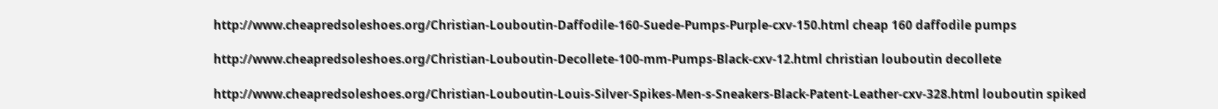http://www.cheapredsoleshoes.org/Christian-Louboutin-Daffodile-160-Suede-Pumps-Purple-cxv-150.html cheap 160 daffodile pumps

http://www.cheapredsoleshoes.org/Christian-Louboutin-Decollete-100-mm-Pumps-Black-cxv-12.html christian louboutin decollete

http://www.cheapredsoleshoes.org/Christian-Louboutin-Louis-Silver-Spikes-Men-s-Sneakers-Black-Patent-Leather-cxv-328.html louboutin spiked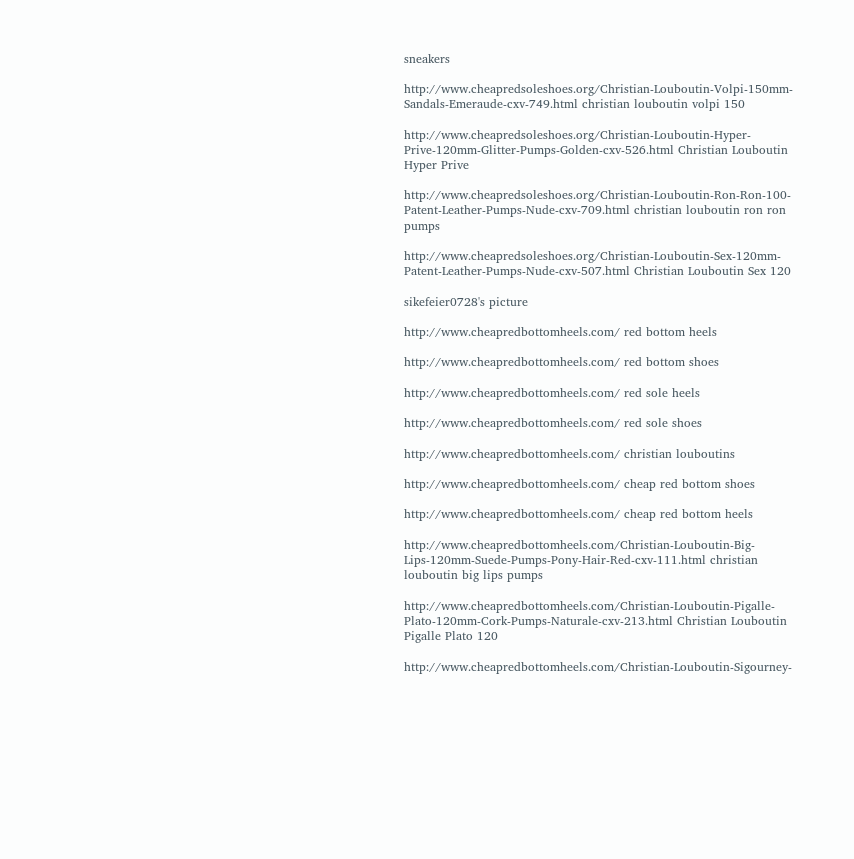sneakers

http://www.cheapredsoleshoes.org/Christian-Louboutin-Volpi-150mm-Sandals-Emeraude-cxv-749.html christian louboutin volpi 150

http://www.cheapredsoleshoes.org/Christian-Louboutin-Hyper-Prive-120mm-Glitter-Pumps-Golden-cxv-526.html Christian Louboutin Hyper Prive

http://www.cheapredsoleshoes.org/Christian-Louboutin-Ron-Ron-100-Patent-Leather-Pumps-Nude-cxv-709.html christian louboutin ron ron pumps

http://www.cheapredsoleshoes.org/Christian-Louboutin-Sex-120mm-Patent-Leather-Pumps-Nude-cxv-507.html Christian Louboutin Sex 120

sikefeier0728's picture

http://www.cheapredbottomheels.com/ red bottom heels

http://www.cheapredbottomheels.com/ red bottom shoes

http://www.cheapredbottomheels.com/ red sole heels

http://www.cheapredbottomheels.com/ red sole shoes

http://www.cheapredbottomheels.com/ christian louboutins

http://www.cheapredbottomheels.com/ cheap red bottom shoes

http://www.cheapredbottomheels.com/ cheap red bottom heels

http://www.cheapredbottomheels.com/Christian-Louboutin-Big-Lips-120mm-Suede-Pumps-Pony-Hair-Red-cxv-111.html christian louboutin big lips pumps

http://www.cheapredbottomheels.com/Christian-Louboutin-Pigalle-Plato-120mm-Cork-Pumps-Naturale-cxv-213.html Christian Louboutin Pigalle Plato 120

http://www.cheapredbottomheels.com/Christian-Louboutin-Sigourney-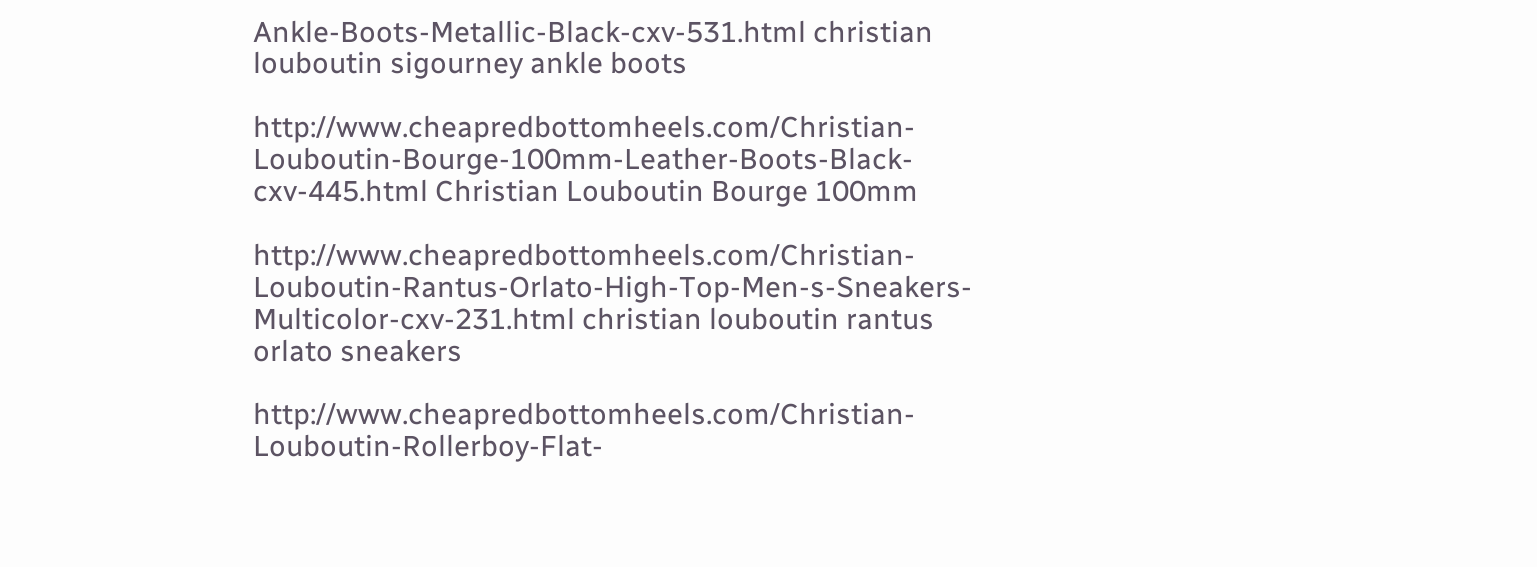Ankle-Boots-Metallic-Black-cxv-531.html christian louboutin sigourney ankle boots

http://www.cheapredbottomheels.com/Christian-Louboutin-Bourge-100mm-Leather-Boots-Black-cxv-445.html Christian Louboutin Bourge 100mm

http://www.cheapredbottomheels.com/Christian-Louboutin-Rantus-Orlato-High-Top-Men-s-Sneakers-Multicolor-cxv-231.html christian louboutin rantus orlato sneakers

http://www.cheapredbottomheels.com/Christian-Louboutin-Rollerboy-Flat-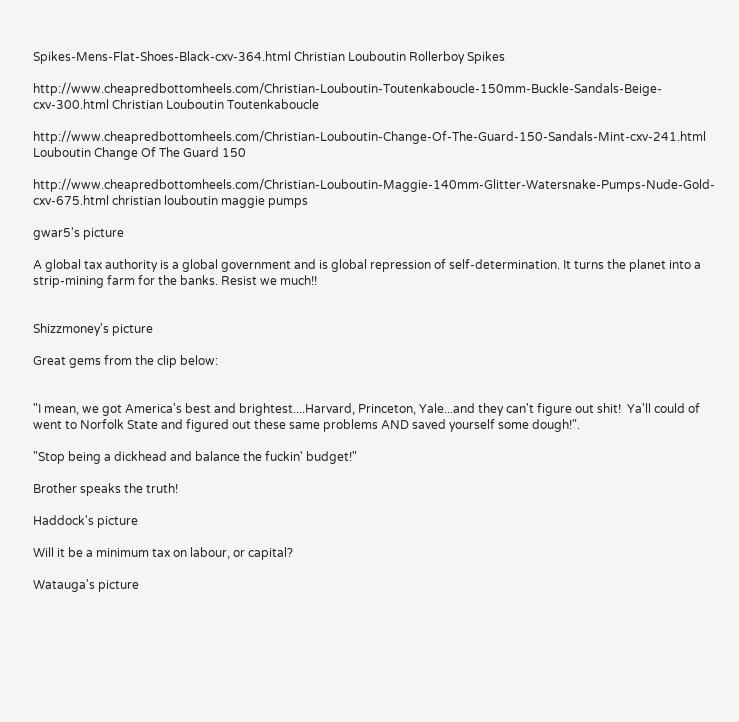Spikes-Mens-Flat-Shoes-Black-cxv-364.html Christian Louboutin Rollerboy Spikes

http://www.cheapredbottomheels.com/Christian-Louboutin-Toutenkaboucle-150mm-Buckle-Sandals-Beige-cxv-300.html Christian Louboutin Toutenkaboucle

http://www.cheapredbottomheels.com/Christian-Louboutin-Change-Of-The-Guard-150-Sandals-Mint-cxv-241.html Louboutin Change Of The Guard 150

http://www.cheapredbottomheels.com/Christian-Louboutin-Maggie-140mm-Glitter-Watersnake-Pumps-Nude-Gold-cxv-675.html christian louboutin maggie pumps

gwar5's picture

A global tax authority is a global government and is global repression of self-determination. It turns the planet into a strip-mining farm for the banks. Resist we much!!


Shizzmoney's picture

Great gems from the clip below:


"I mean, we got America's best and brightest....Harvard, Princeton, Yale...and they can't figure out shit!  Ya'll could of went to Norfolk State and figured out these same problems AND saved yourself some dough!".

"Stop being a dickhead and balance the fuckin' budget!"

Brother speaks the truth!

Haddock's picture

Will it be a minimum tax on labour, or capital?

Watauga's picture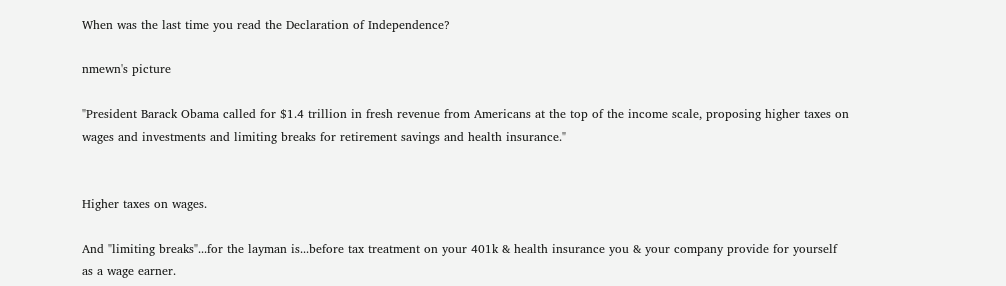When was the last time you read the Declaration of Independence?

nmewn's picture

"President Barack Obama called for $1.4 trillion in fresh revenue from Americans at the top of the income scale, proposing higher taxes on wages and investments and limiting breaks for retirement savings and health insurance."


Higher taxes on wages.

And "limiting breaks"...for the layman is...before tax treatment on your 401k & health insurance you & your company provide for yourself as a wage earner.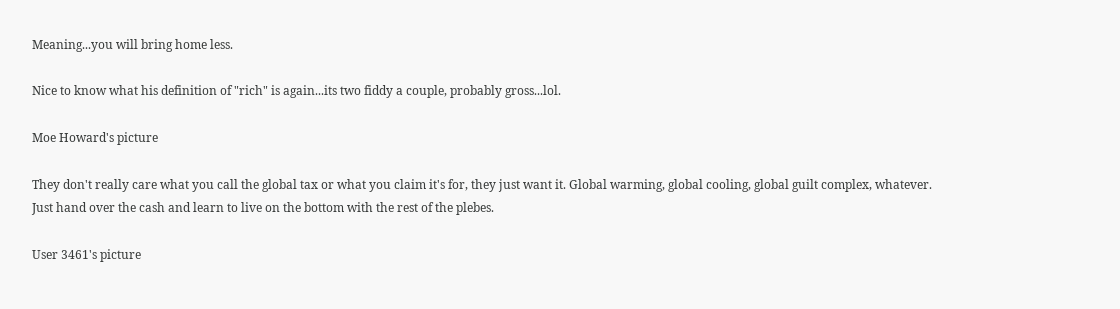Meaning...you will bring home less.

Nice to know what his definition of "rich" is again...its two fiddy a couple, probably gross...lol.

Moe Howard's picture

They don't really care what you call the global tax or what you claim it's for, they just want it. Global warming, global cooling, global guilt complex, whatever. Just hand over the cash and learn to live on the bottom with the rest of the plebes.

User 3461's picture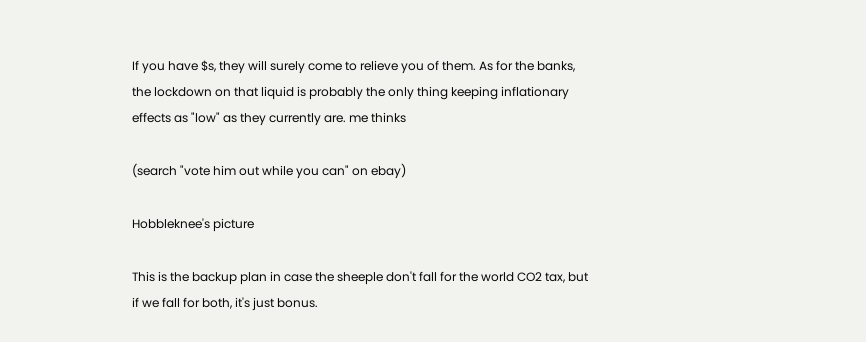If you have $s, they will surely come to relieve you of them. As for the banks, the lockdown on that liquid is probably the only thing keeping inflationary effects as "low" as they currently are. me thinks

(search "vote him out while you can" on ebay)

Hobbleknee's picture

This is the backup plan in case the sheeple don't fall for the world CO2 tax, but if we fall for both, it's just bonus.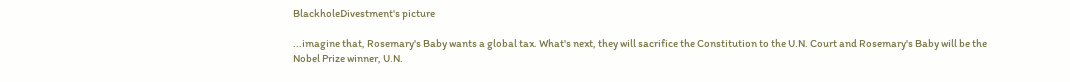BlackholeDivestment's picture

...imagine that, Rosemary's Baby wants a global tax. What's next, they will sacrifice the Constitution to the U.N. Court and Rosemary's Baby will be the Nobel Prize winner, U.N.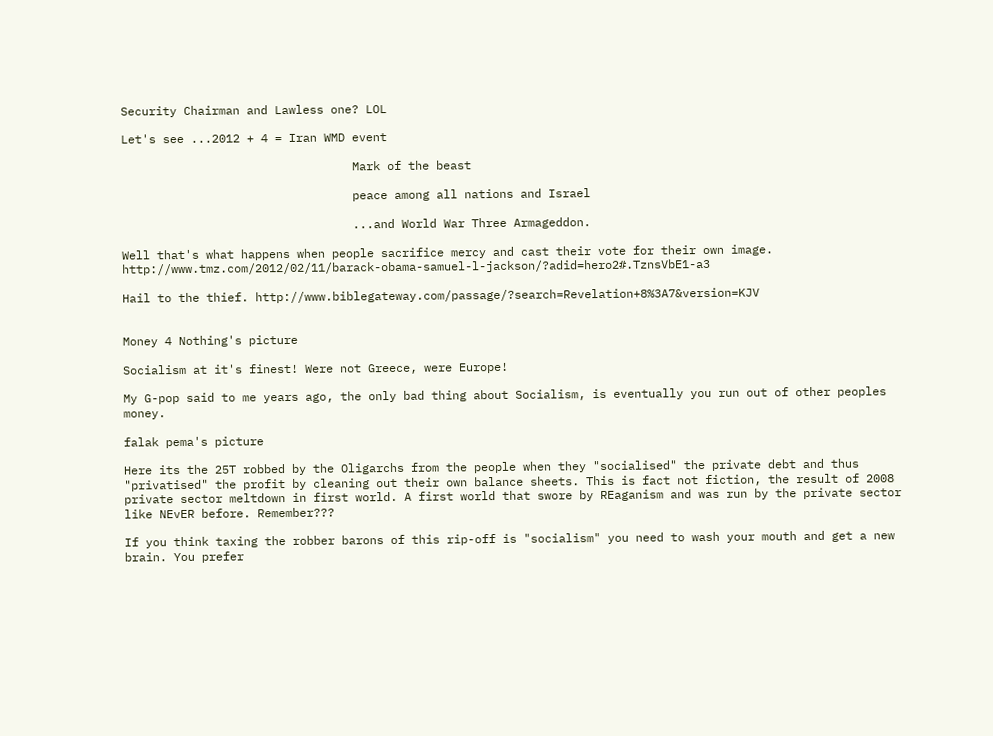Security Chairman and Lawless one? LOL

Let's see ...2012 + 4 = Iran WMD event

                                 Mark of the beast

                                 peace among all nations and Israel

                                 ...and World War Three Armageddon.

Well that's what happens when people sacrifice mercy and cast their vote for their own image.  http://www.tmz.com/2012/02/11/barack-obama-samuel-l-jackson/?adid=hero2#.TznsVbE1-a3

Hail to the thief. http://www.biblegateway.com/passage/?search=Revelation+8%3A7&version=KJV


Money 4 Nothing's picture

Socialism at it's finest! Were not Greece, were Europe!

My G-pop said to me years ago, the only bad thing about Socialism, is eventually you run out of other peoples money.

falak pema's picture

Here its the 25T robbed by the Oligarchs from the people when they "socialised" the private debt and thus "privatised" the profit by cleaning out their own balance sheets. This is fact not fiction, the result of 2008 private sector meltdown in first world. A first world that swore by REaganism and was run by the private sector like NEvER before. Remember???

If you think taxing the robber barons of this rip-off is "socialism" you need to wash your mouth and get a new brain. You prefer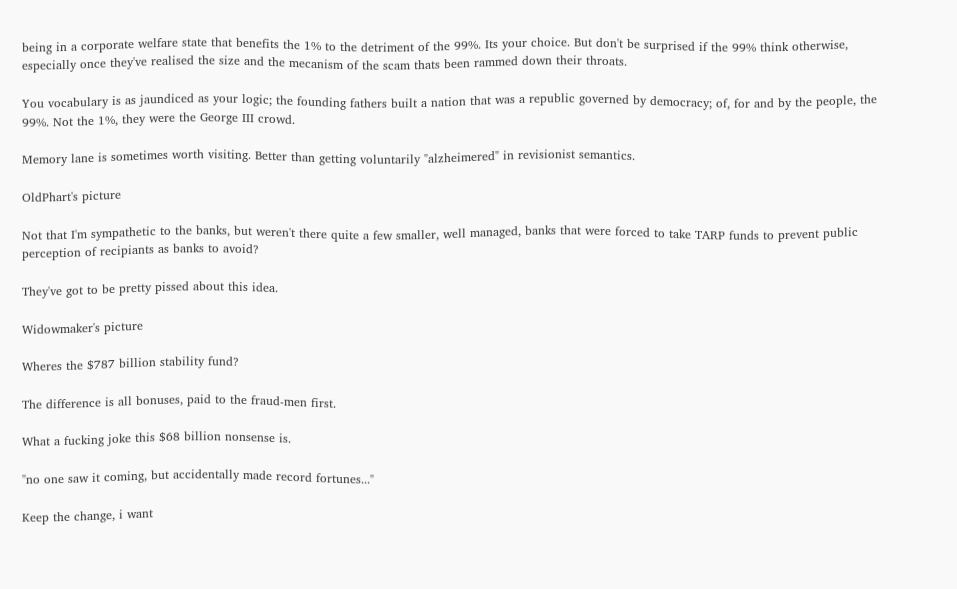being in a corporate welfare state that benefits the 1% to the detriment of the 99%. Its your choice. But don't be surprised if the 99% think otherwise, especially once they've realised the size and the mecanism of the scam thats been rammed down their throats.

You vocabulary is as jaundiced as your logic; the founding fathers built a nation that was a republic governed by democracy; of, for and by the people, the 99%. Not the 1%, they were the George III crowd.

Memory lane is sometimes worth visiting. Better than getting voluntarily "alzheimered" in revisionist semantics.

OldPhart's picture

Not that I'm sympathetic to the banks, but weren't there quite a few smaller, well managed, banks that were forced to take TARP funds to prevent public perception of recipiants as banks to avoid?

They've got to be pretty pissed about this idea.

Widowmaker's picture

Wheres the $787 billion stability fund?

The difference is all bonuses, paid to the fraud-men first.

What a fucking joke this $68 billion nonsense is.

"no one saw it coming, but accidentally made record fortunes..."

Keep the change, i want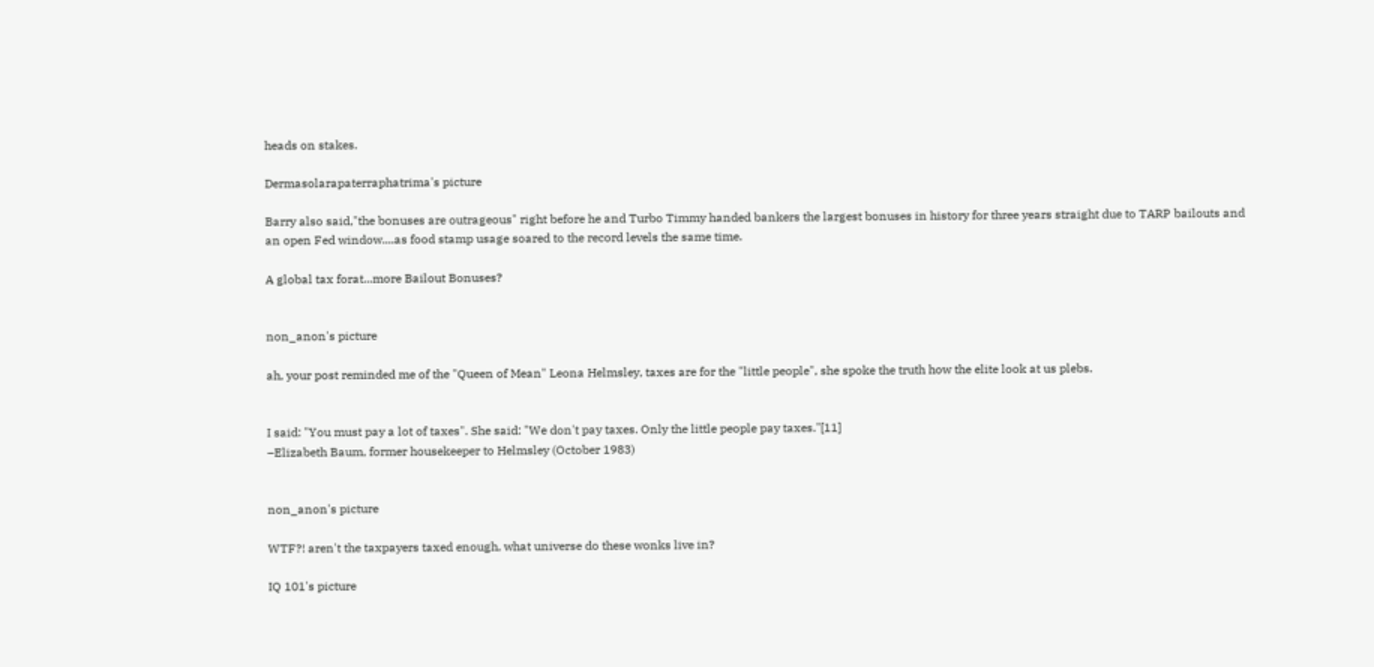heads on stakes.

Dermasolarapaterraphatrima's picture

Barry also said,"the bonuses are outrageous" right before he and Turbo Timmy handed bankers the largest bonuses in history for three years straight due to TARP bailouts and an open Fed window....as food stamp usage soared to the record levels the same time.

A global tax forat...more Bailout Bonuses?


non_anon's picture

ah, your post reminded me of the "Queen of Mean" Leona Helmsley, taxes are for the "little people", she spoke the truth how the elite look at us plebs.


I said: "You must pay a lot of taxes". She said: "We don't pay taxes. Only the little people pay taxes."[11]
–Elizabeth Baum, former housekeeper to Helmsley (October 1983)


non_anon's picture

WTF?! aren't the taxpayers taxed enough, what universe do these wonks live in?

IQ 101's picture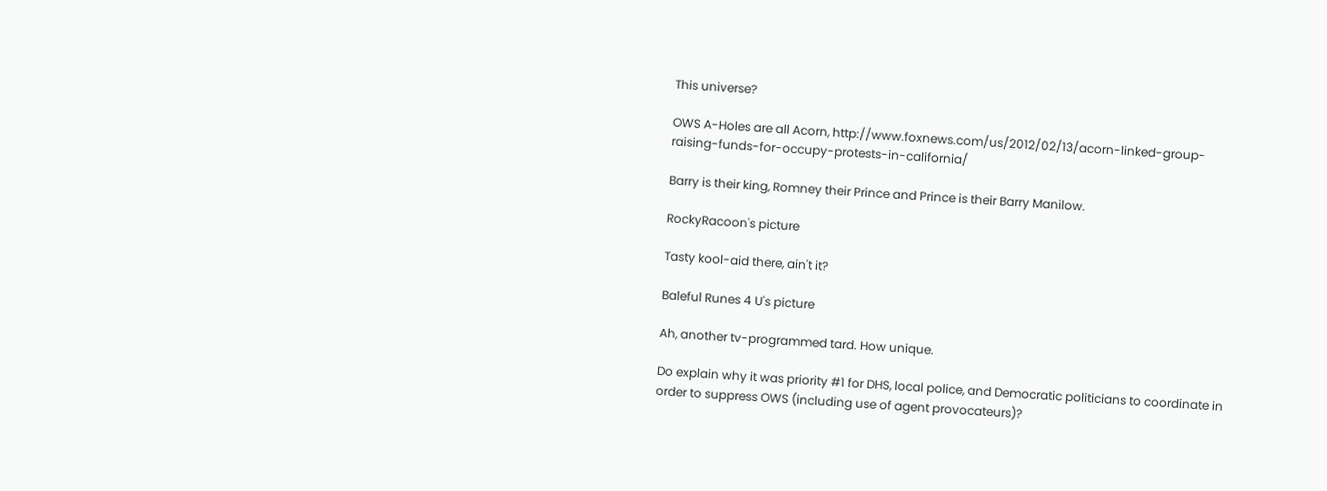This universe?

OWS A-Holes are all Acorn, http://www.foxnews.com/us/2012/02/13/acorn-linked-group-raising-funds-for-occupy-protests-in-california/

Barry is their king, Romney their Prince and Prince is their Barry Manilow.

RockyRacoon's picture

Tasty kool-aid there, ain't it?

Baleful Runes 4 U's picture

Ah, another tv-programmed tard. How unique.

Do explain why it was priority #1 for DHS, local police, and Democratic politicians to coordinate in order to suppress OWS (including use of agent provocateurs)?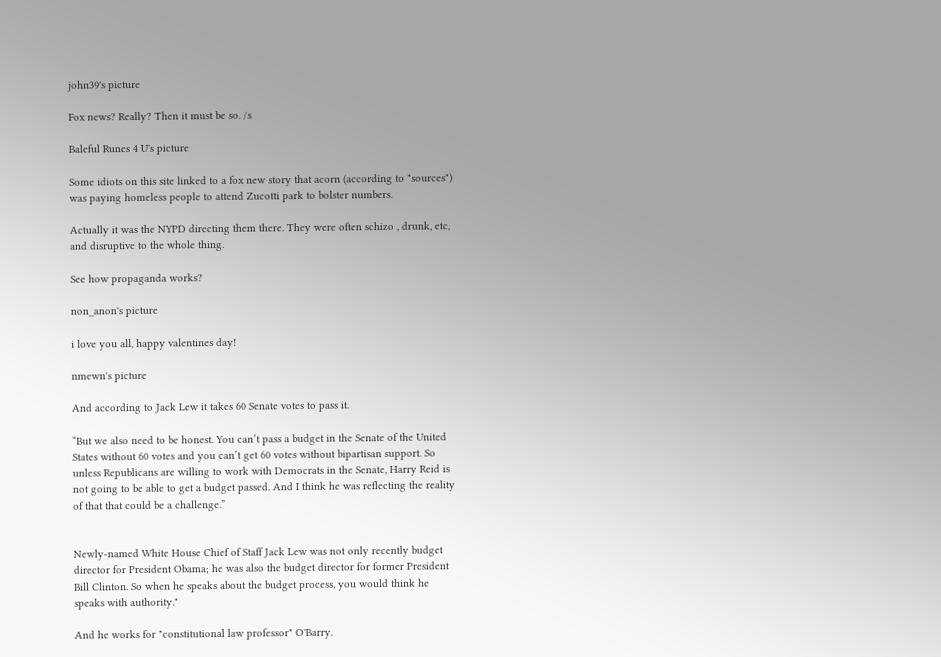john39's picture

Fox news? Really? Then it must be so. /s

Baleful Runes 4 U's picture

Some idiots on this site linked to a fox new story that acorn (according to "sources") was paying homeless people to attend Zucotti park to bolster numbers.

Actually it was the NYPD directing them there. They were often schizo , drunk, etc, and disruptive to the whole thing.

See how propaganda works?

non_anon's picture

i love you all, happy valentines day!

nmewn's picture

And according to Jack Lew it takes 60 Senate votes to pass it.

“But we also need to be honest. You can’t pass a budget in the Senate of the United States without 60 votes and you can’t get 60 votes without bipartisan support. So unless Republicans are willing to work with Democrats in the Senate, Harry Reid is not going to be able to get a budget passed. And I think he was reflecting the reality of that that could be a challenge.”


Newly-named White House Chief of Staff Jack Lew was not only recently budget director for President Obama; he was also the budget director for former President Bill Clinton. So when he speaks about the budget process, you would think he speaks with authority."

And he works for "constitutional law professor" O'Barry.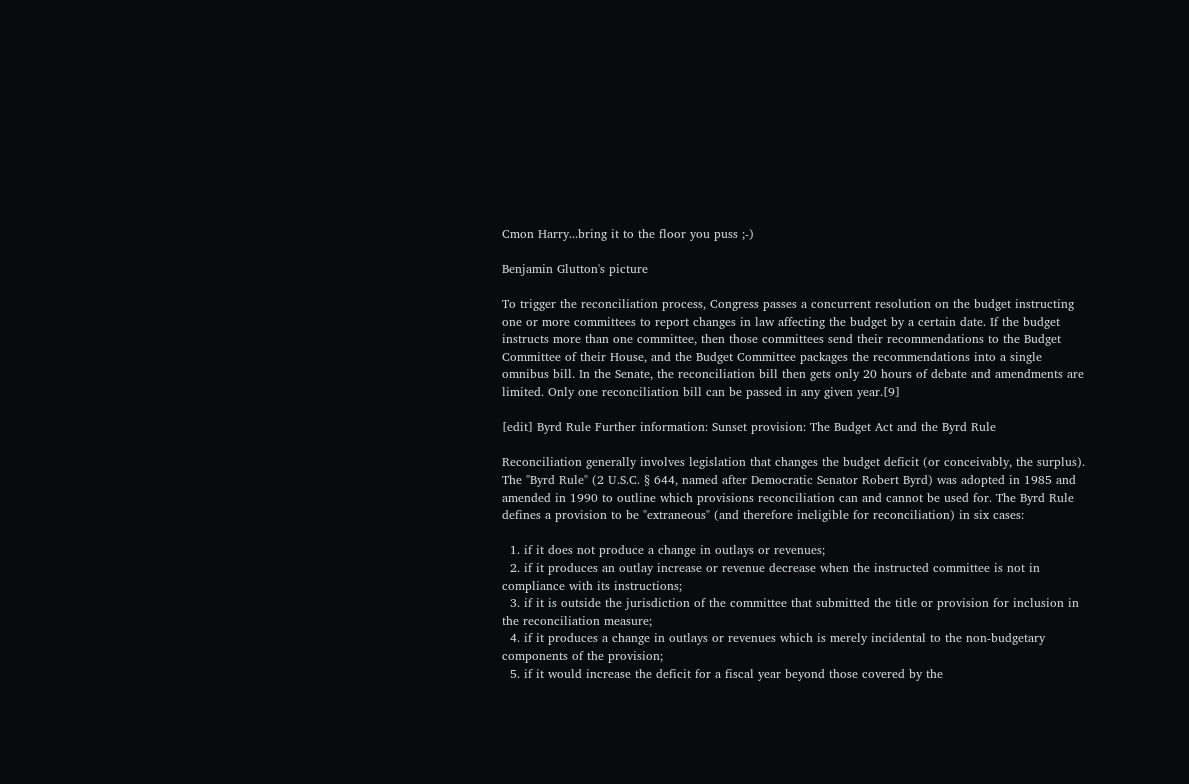Cmon Harry...bring it to the floor you puss ;-)

Benjamin Glutton's picture

To trigger the reconciliation process, Congress passes a concurrent resolution on the budget instructing one or more committees to report changes in law affecting the budget by a certain date. If the budget instructs more than one committee, then those committees send their recommendations to the Budget Committee of their House, and the Budget Committee packages the recommendations into a single omnibus bill. In the Senate, the reconciliation bill then gets only 20 hours of debate and amendments are limited. Only one reconciliation bill can be passed in any given year.[9]

[edit] Byrd Rule Further information: Sunset provision: The Budget Act and the Byrd Rule

Reconciliation generally involves legislation that changes the budget deficit (or conceivably, the surplus). The "Byrd Rule" (2 U.S.C. § 644, named after Democratic Senator Robert Byrd) was adopted in 1985 and amended in 1990 to outline which provisions reconciliation can and cannot be used for. The Byrd Rule defines a provision to be "extraneous" (and therefore ineligible for reconciliation) in six cases:

  1. if it does not produce a change in outlays or revenues;
  2. if it produces an outlay increase or revenue decrease when the instructed committee is not in compliance with its instructions;
  3. if it is outside the jurisdiction of the committee that submitted the title or provision for inclusion in the reconciliation measure;
  4. if it produces a change in outlays or revenues which is merely incidental to the non-budgetary components of the provision;
  5. if it would increase the deficit for a fiscal year beyond those covered by the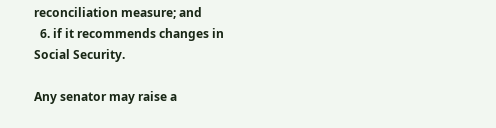reconciliation measure; and
  6. if it recommends changes in Social Security.

Any senator may raise a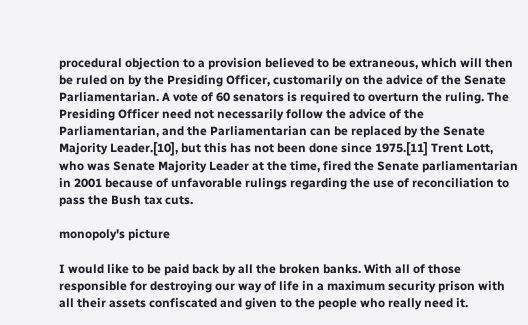procedural objection to a provision believed to be extraneous, which will then be ruled on by the Presiding Officer, customarily on the advice of the Senate Parliamentarian. A vote of 60 senators is required to overturn the ruling. The Presiding Officer need not necessarily follow the advice of the Parliamentarian, and the Parliamentarian can be replaced by the Senate Majority Leader.[10], but this has not been done since 1975.[11] Trent Lott, who was Senate Majority Leader at the time, fired the Senate parliamentarian in 2001 because of unfavorable rulings regarding the use of reconciliation to pass the Bush tax cuts.

monopoly's picture

I would like to be paid back by all the broken banks. With all of those responsible for destroying our way of life in a maximum security prison with all their assets confiscated and given to the people who really need it.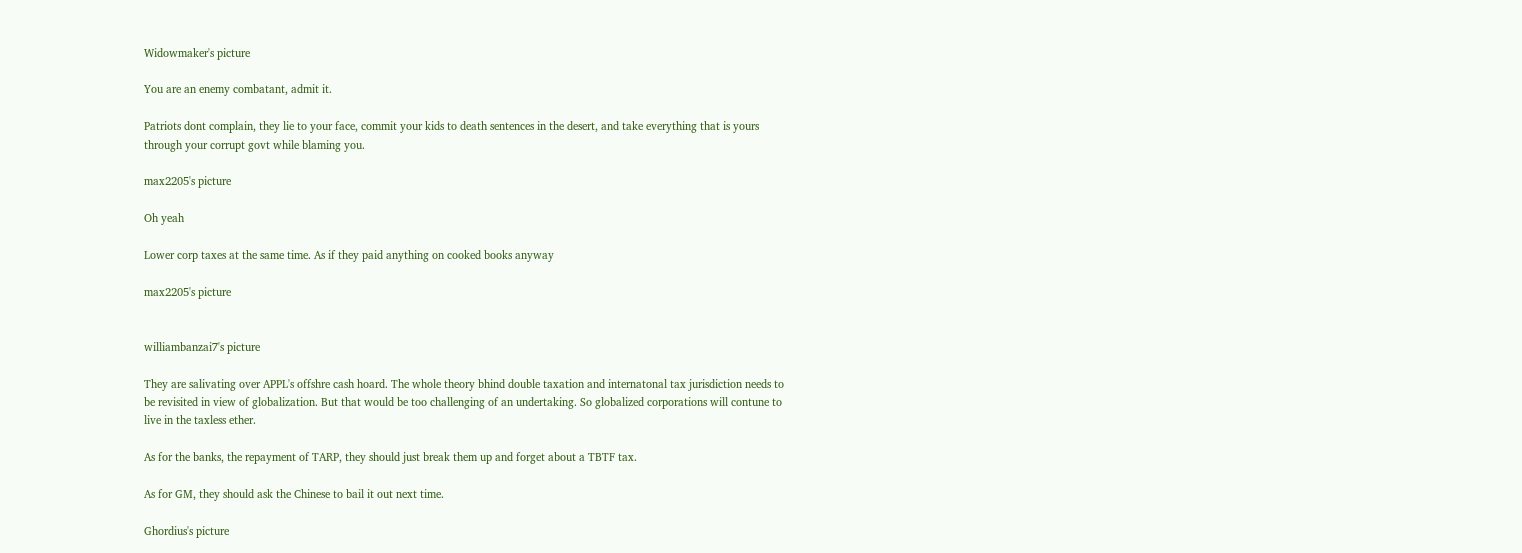Widowmaker's picture

You are an enemy combatant, admit it.

Patriots dont complain, they lie to your face, commit your kids to death sentences in the desert, and take everything that is yours through your corrupt govt while blaming you.

max2205's picture

Oh yeah

Lower corp taxes at the same time. As if they paid anything on cooked books anyway

max2205's picture


williambanzai7's picture

They are salivating over APPL's offshre cash hoard. The whole theory bhind double taxation and internatonal tax jurisdiction needs to be revisited in view of globalization. But that would be too challenging of an undertaking. So globalized corporations will contune to live in the taxless ether.

As for the banks, the repayment of TARP, they should just break them up and forget about a TBTF tax.

As for GM, they should ask the Chinese to bail it out next time.

Ghordius's picture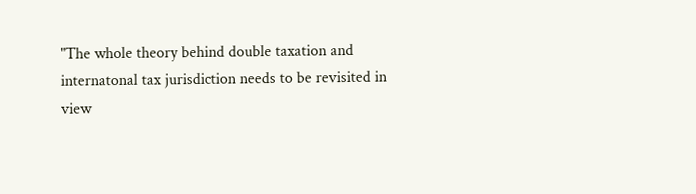"The whole theory behind double taxation and internatonal tax jurisdiction needs to be revisited in view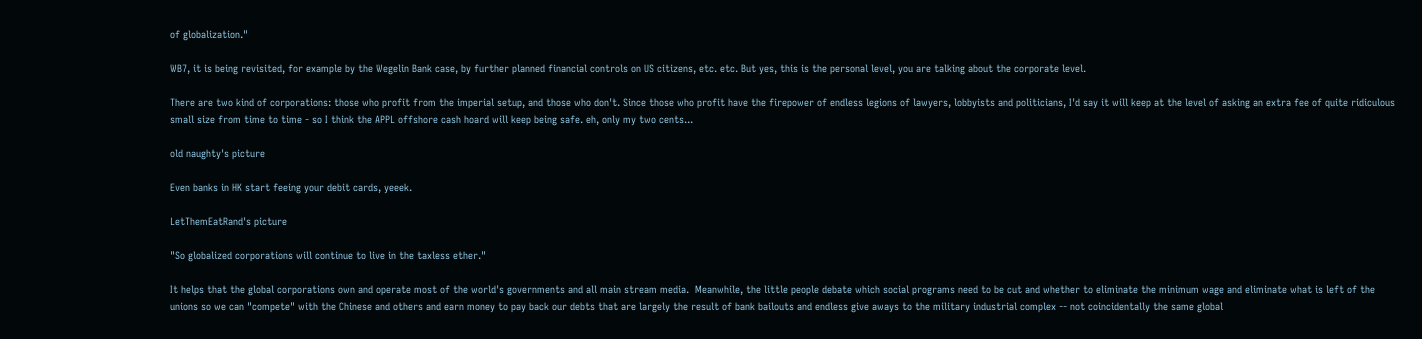of globalization."

WB7, it is being revisited, for example by the Wegelin Bank case, by further planned financial controls on US citizens, etc. etc. But yes, this is the personal level, you are talking about the corporate level.

There are two kind of corporations: those who profit from the imperial setup, and those who don't. Since those who profit have the firepower of endless legions of lawyers, lobbyists and politicians, I'd say it will keep at the level of asking an extra fee of quite ridiculous small size from time to time - so I think the APPL offshore cash hoard will keep being safe. eh, only my two cents...

old naughty's picture

Even banks in HK start feeing your debit cards, yeeek.

LetThemEatRand's picture

"So globalized corporations will continue to live in the taxless ether."

It helps that the global corporations own and operate most of the world's governments and all main stream media.  Meanwhile, the little people debate which social programs need to be cut and whether to eliminate the minimum wage and eliminate what is left of the unions so we can "compete" with the Chinese and others and earn money to pay back our debts that are largely the result of bank bailouts and endless give aways to the military industrial complex -- not coincidentally the same global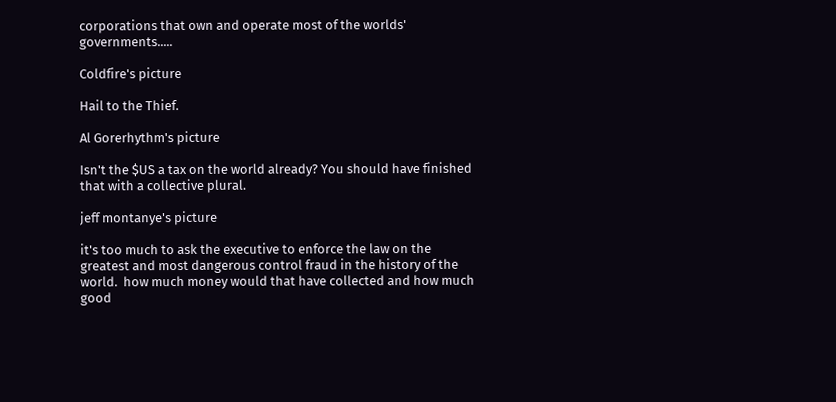corporations that own and operate most of the worlds' governments.....

Coldfire's picture

Hail to the Thief.

Al Gorerhythm's picture

Isn't the $US a tax on the world already? You should have finished that with a collective plural.

jeff montanye's picture

it's too much to ask the executive to enforce the law on the greatest and most dangerous control fraud in the history of the world.  how much money would that have collected and how much good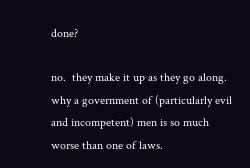done?

no.  they make it up as they go along.  why a government of (particularly evil and incompetent) men is so much worse than one of laws.